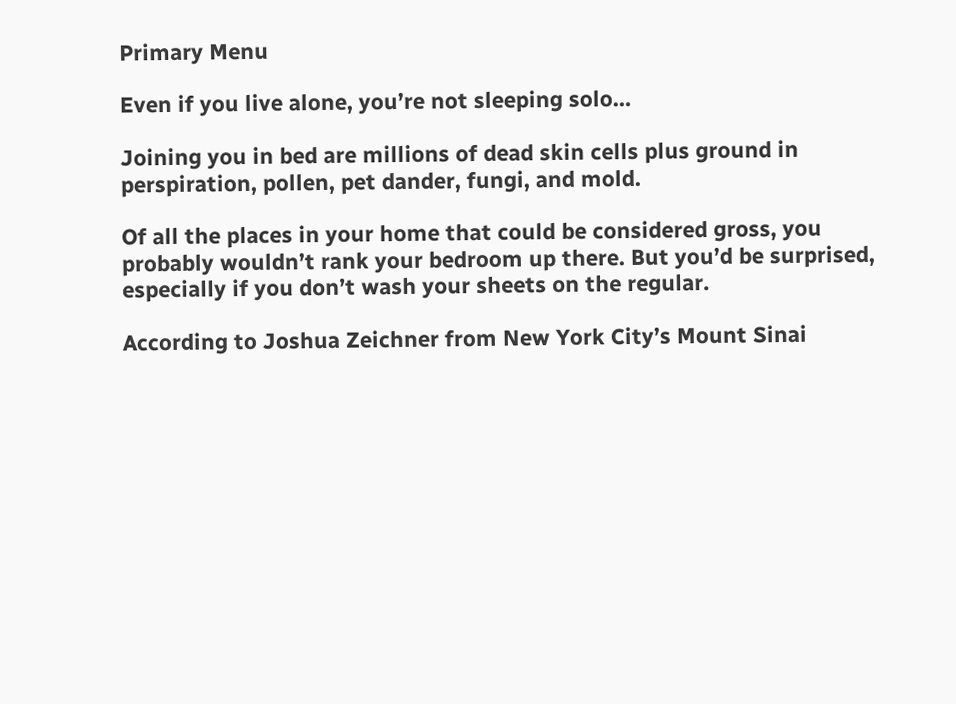Primary Menu

Even if you live alone, you’re not sleeping solo…

Joining you in bed are millions of dead skin cells plus ground in perspiration, pollen, pet dander, fungi, and mold.

Of all the places in your home that could be considered gross, you probably wouldn’t rank your bedroom up there. But you’d be surprised, especially if you don’t wash your sheets on the regular.

According to Joshua Zeichner from New York City’s Mount Sinai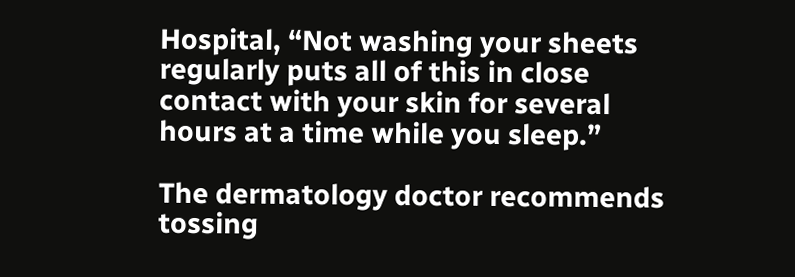Hospital, “Not washing your sheets regularly puts all of this in close contact with your skin for several hours at a time while you sleep.”

The dermatology doctor recommends tossing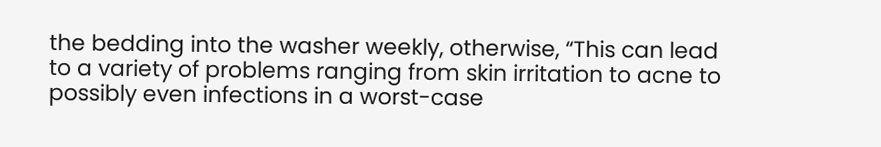the bedding into the washer weekly, otherwise, “This can lead to a variety of problems ranging from skin irritation to acne to possibly even infections in a worst-case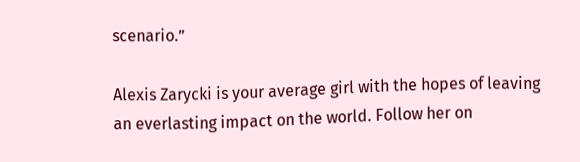scenario.”

Alexis Zarycki is your average girl with the hopes of leaving an everlasting impact on the world. Follow her on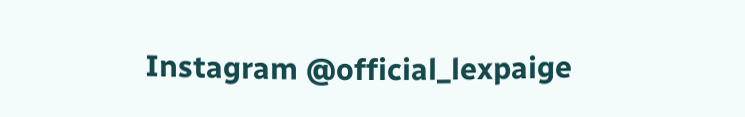Instagram @official_lexpaige